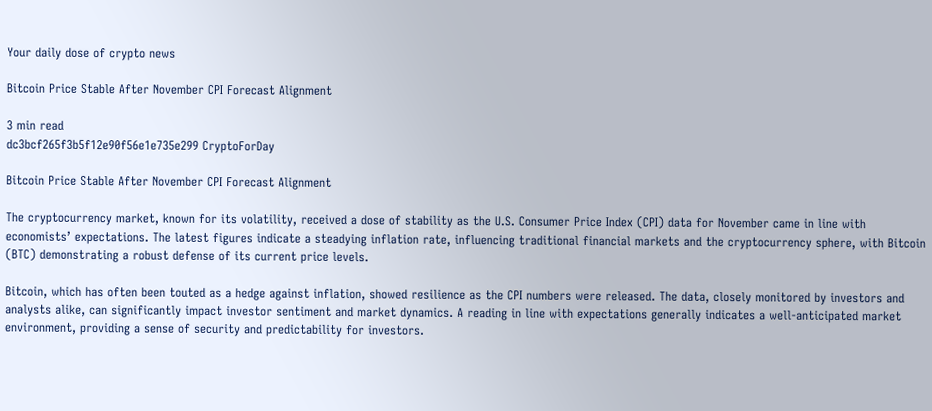Your daily dose of crypto news

Bitcoin Price Stable After November CPI Forecast Alignment

3 min read
dc3bcf265f3b5f12e90f56e1e735e299 CryptoForDay

Bitcoin Price Stable After November CPI Forecast Alignment

The cryptocurrency market, known for its volatility, received a dose of stability as the U.S. Consumer Price Index (CPI) data for November came in line with economists’ expectations. The latest figures indicate a steadying inflation rate, influencing traditional financial markets and the cryptocurrency sphere, with Bitcoin (BTC) demonstrating a robust defense of its current price levels.

Bitcoin, which has often been touted as a hedge against inflation, showed resilience as the CPI numbers were released. The data, closely monitored by investors and analysts alike, can significantly impact investor sentiment and market dynamics. A reading in line with expectations generally indicates a well-anticipated market environment, providing a sense of security and predictability for investors.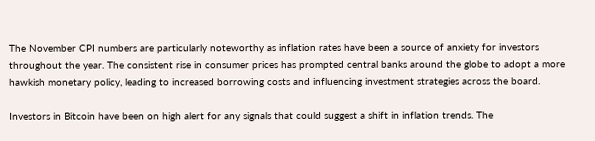The November CPI numbers are particularly noteworthy as inflation rates have been a source of anxiety for investors throughout the year. The consistent rise in consumer prices has prompted central banks around the globe to adopt a more hawkish monetary policy, leading to increased borrowing costs and influencing investment strategies across the board.

Investors in Bitcoin have been on high alert for any signals that could suggest a shift in inflation trends. The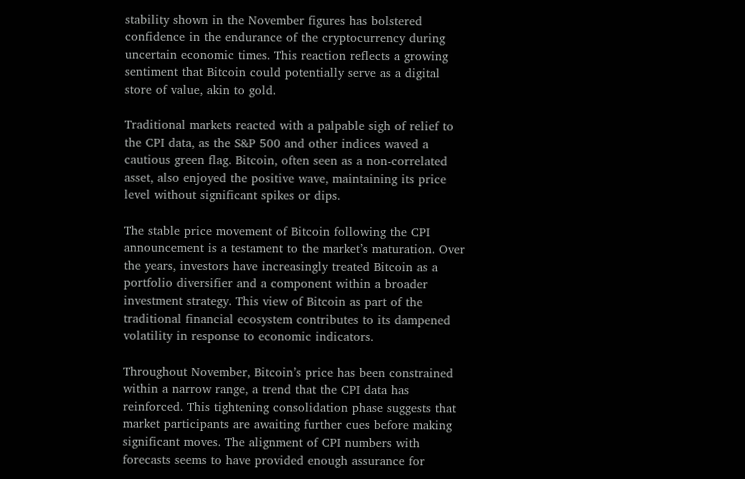stability shown in the November figures has bolstered confidence in the endurance of the cryptocurrency during uncertain economic times. This reaction reflects a growing sentiment that Bitcoin could potentially serve as a digital store of value, akin to gold.

Traditional markets reacted with a palpable sigh of relief to the CPI data, as the S&P 500 and other indices waved a cautious green flag. Bitcoin, often seen as a non-correlated asset, also enjoyed the positive wave, maintaining its price level without significant spikes or dips.

The stable price movement of Bitcoin following the CPI announcement is a testament to the market’s maturation. Over the years, investors have increasingly treated Bitcoin as a portfolio diversifier and a component within a broader investment strategy. This view of Bitcoin as part of the traditional financial ecosystem contributes to its dampened volatility in response to economic indicators.

Throughout November, Bitcoin’s price has been constrained within a narrow range, a trend that the CPI data has reinforced. This tightening consolidation phase suggests that market participants are awaiting further cues before making significant moves. The alignment of CPI numbers with forecasts seems to have provided enough assurance for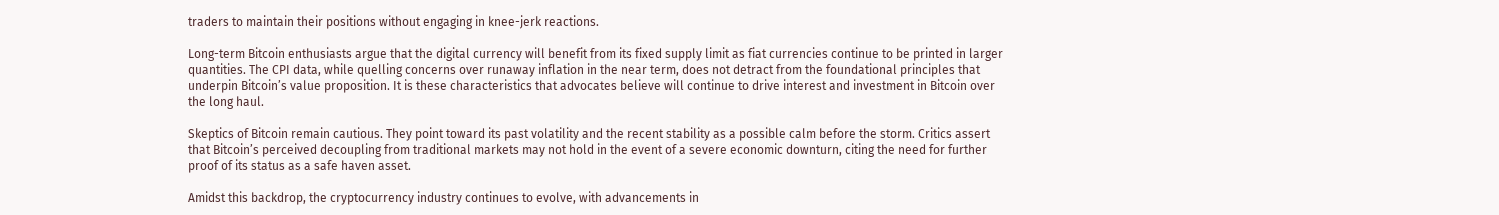traders to maintain their positions without engaging in knee-jerk reactions.

Long-term Bitcoin enthusiasts argue that the digital currency will benefit from its fixed supply limit as fiat currencies continue to be printed in larger quantities. The CPI data, while quelling concerns over runaway inflation in the near term, does not detract from the foundational principles that underpin Bitcoin’s value proposition. It is these characteristics that advocates believe will continue to drive interest and investment in Bitcoin over the long haul.

Skeptics of Bitcoin remain cautious. They point toward its past volatility and the recent stability as a possible calm before the storm. Critics assert that Bitcoin’s perceived decoupling from traditional markets may not hold in the event of a severe economic downturn, citing the need for further proof of its status as a safe haven asset.

Amidst this backdrop, the cryptocurrency industry continues to evolve, with advancements in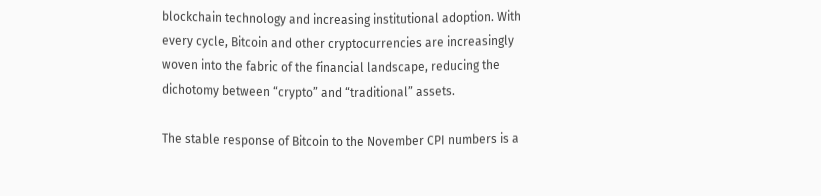blockchain technology and increasing institutional adoption. With every cycle, Bitcoin and other cryptocurrencies are increasingly woven into the fabric of the financial landscape, reducing the dichotomy between “crypto” and “traditional” assets.

The stable response of Bitcoin to the November CPI numbers is a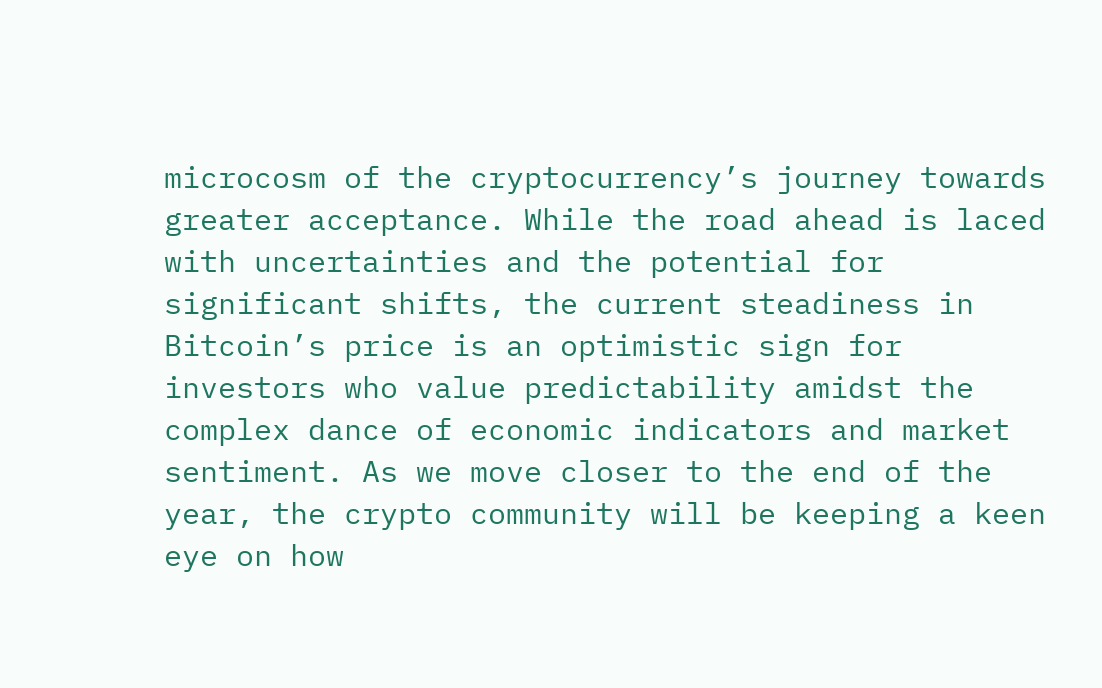microcosm of the cryptocurrency’s journey towards greater acceptance. While the road ahead is laced with uncertainties and the potential for significant shifts, the current steadiness in Bitcoin’s price is an optimistic sign for investors who value predictability amidst the complex dance of economic indicators and market sentiment. As we move closer to the end of the year, the crypto community will be keeping a keen eye on how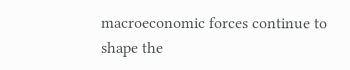macroeconomic forces continue to shape the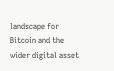landscape for Bitcoin and the wider digital asset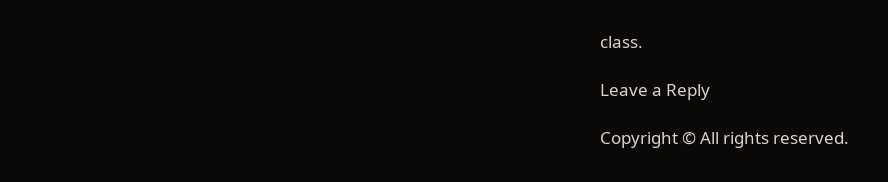class.

Leave a Reply

Copyright © All rights reserved.